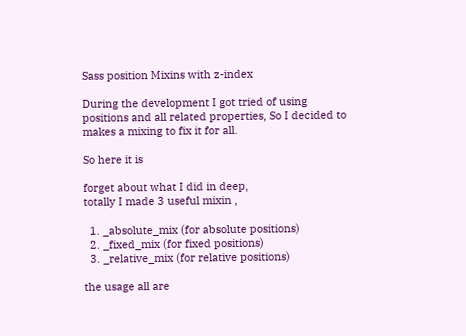Sass position Mixins with z-index

During the development I got tried of using positions and all related properties, So I decided to makes a mixing to fix it for all.

So here it is

forget about what I did in deep,
totally I made 3 useful mixin ,

  1. _absolute_mix (for absolute positions)
  2. _fixed_mix (for fixed positions)
  3. _relative_mix (for relative positions)

the usage all are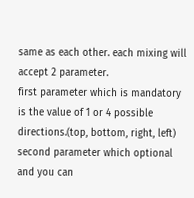same as each other. each mixing will accept 2 parameter.
first parameter which is mandatory is the value of 1 or 4 possible directions.(top, bottom, right, left)
second parameter which optional and you can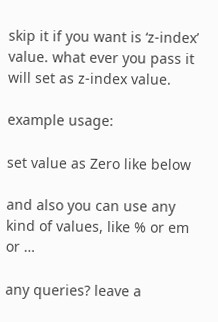skip it if you want is ‘z-index’ value. what ever you pass it will set as z-index value.

example usage:

set value as Zero like below

and also you can use any kind of values, like % or em or …

any queries? leave a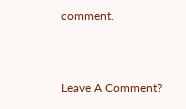comment.


Leave A Comment?